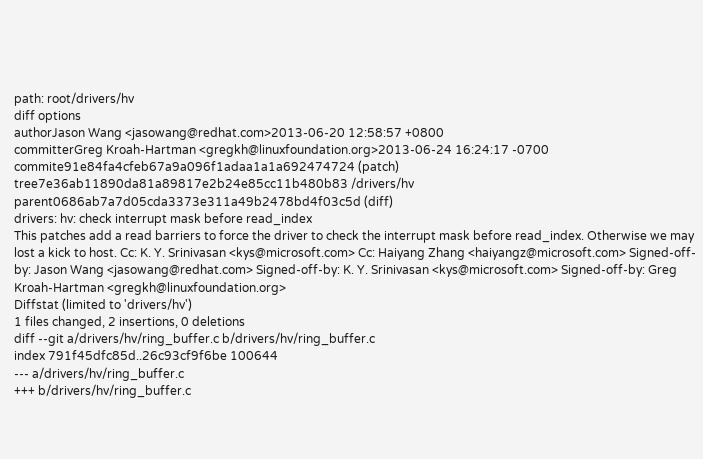path: root/drivers/hv
diff options
authorJason Wang <jasowang@redhat.com>2013-06-20 12:58:57 +0800
committerGreg Kroah-Hartman <gregkh@linuxfoundation.org>2013-06-24 16:24:17 -0700
commite91e84fa4cfeb67a9a096f1adaa1a1a692474724 (patch)
tree7e36ab11890da81a89817e2b24e85cc11b480b83 /drivers/hv
parent0686ab7a7d05cda3373e311a49b2478bd4f03c5d (diff)
drivers: hv: check interrupt mask before read_index
This patches add a read barriers to force the driver to check the interrupt mask before read_index. Otherwise we may lost a kick to host. Cc: K. Y. Srinivasan <kys@microsoft.com> Cc: Haiyang Zhang <haiyangz@microsoft.com> Signed-off-by: Jason Wang <jasowang@redhat.com> Signed-off-by: K. Y. Srinivasan <kys@microsoft.com> Signed-off-by: Greg Kroah-Hartman <gregkh@linuxfoundation.org>
Diffstat (limited to 'drivers/hv')
1 files changed, 2 insertions, 0 deletions
diff --git a/drivers/hv/ring_buffer.c b/drivers/hv/ring_buffer.c
index 791f45dfc85d..26c93cf9f6be 100644
--- a/drivers/hv/ring_buffer.c
+++ b/drivers/hv/ring_buffer.c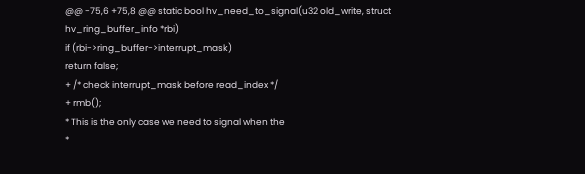@@ -75,6 +75,8 @@ static bool hv_need_to_signal(u32 old_write, struct hv_ring_buffer_info *rbi)
if (rbi->ring_buffer->interrupt_mask)
return false;
+ /* check interrupt_mask before read_index */
+ rmb();
* This is the only case we need to signal when the
*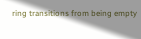ring transitions from being empty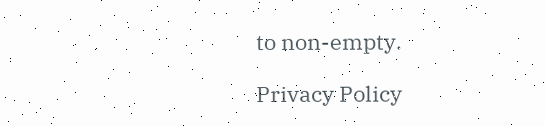to non-empty.

Privacy Policy